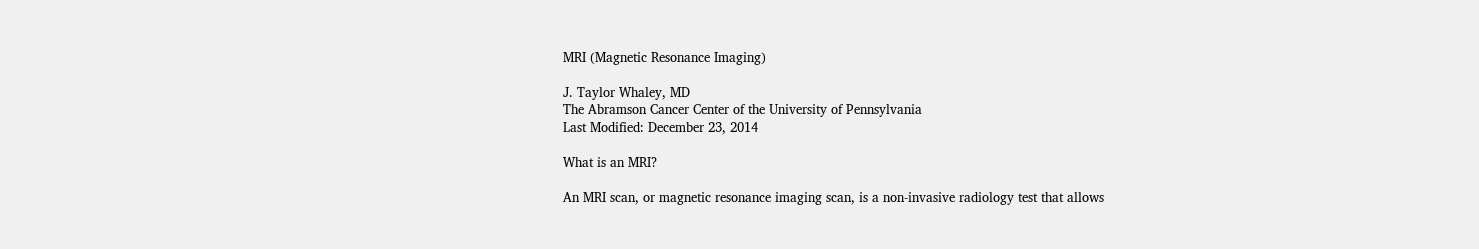MRI (Magnetic Resonance Imaging)

J. Taylor Whaley, MD
The Abramson Cancer Center of the University of Pennsylvania
Last Modified: December 23, 2014

What is an MRI?

An MRI scan, or magnetic resonance imaging scan, is a non-invasive radiology test that allows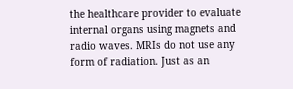the healthcare provider to evaluate internal organs using magnets and radio waves. MRIs do not use any form of radiation. Just as an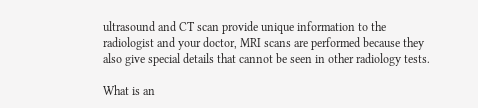ultrasound and CT scan provide unique information to the radiologist and your doctor, MRI scans are performed because they also give special details that cannot be seen in other radiology tests.

What is an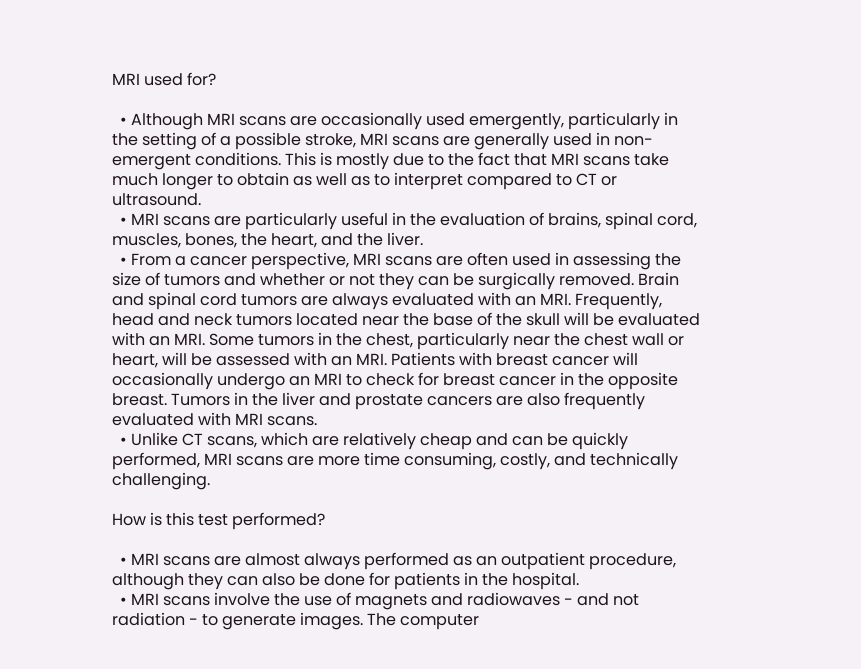MRI used for?

  • Although MRI scans are occasionally used emergently, particularly in the setting of a possible stroke, MRI scans are generally used in non-emergent conditions. This is mostly due to the fact that MRI scans take much longer to obtain as well as to interpret compared to CT or ultrasound.
  • MRI scans are particularly useful in the evaluation of brains, spinal cord, muscles, bones, the heart, and the liver.
  • From a cancer perspective, MRI scans are often used in assessing the size of tumors and whether or not they can be surgically removed. Brain and spinal cord tumors are always evaluated with an MRI. Frequently, head and neck tumors located near the base of the skull will be evaluated with an MRI. Some tumors in the chest, particularly near the chest wall or heart, will be assessed with an MRI. Patients with breast cancer will occasionally undergo an MRI to check for breast cancer in the opposite breast. Tumors in the liver and prostate cancers are also frequently evaluated with MRI scans.
  • Unlike CT scans, which are relatively cheap and can be quickly performed, MRI scans are more time consuming, costly, and technically challenging.

How is this test performed?

  • MRI scans are almost always performed as an outpatient procedure, although they can also be done for patients in the hospital.
  • MRI scans involve the use of magnets and radiowaves - and not radiation - to generate images. The computer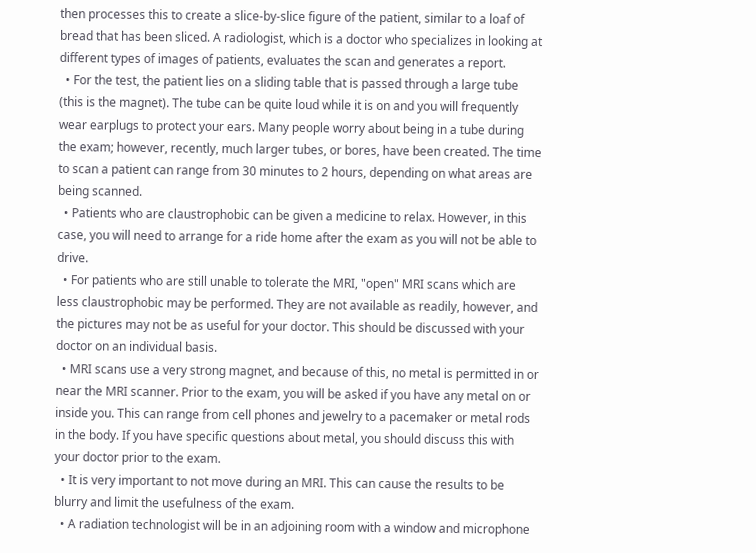then processes this to create a slice-by-slice figure of the patient, similar to a loaf of bread that has been sliced. A radiologist, which is a doctor who specializes in looking at different types of images of patients, evaluates the scan and generates a report.
  • For the test, the patient lies on a sliding table that is passed through a large tube (this is the magnet). The tube can be quite loud while it is on and you will frequently wear earplugs to protect your ears. Many people worry about being in a tube during the exam; however, recently, much larger tubes, or bores, have been created. The time to scan a patient can range from 30 minutes to 2 hours, depending on what areas are being scanned.
  • Patients who are claustrophobic can be given a medicine to relax. However, in this case, you will need to arrange for a ride home after the exam as you will not be able to drive.
  • For patients who are still unable to tolerate the MRI, "open" MRI scans which are less claustrophobic may be performed. They are not available as readily, however, and the pictures may not be as useful for your doctor. This should be discussed with your doctor on an individual basis.
  • MRI scans use a very strong magnet, and because of this, no metal is permitted in or near the MRI scanner. Prior to the exam, you will be asked if you have any metal on or inside you. This can range from cell phones and jewelry to a pacemaker or metal rods in the body. If you have specific questions about metal, you should discuss this with your doctor prior to the exam.
  • It is very important to not move during an MRI. This can cause the results to be blurry and limit the usefulness of the exam.
  • A radiation technologist will be in an adjoining room with a window and microphone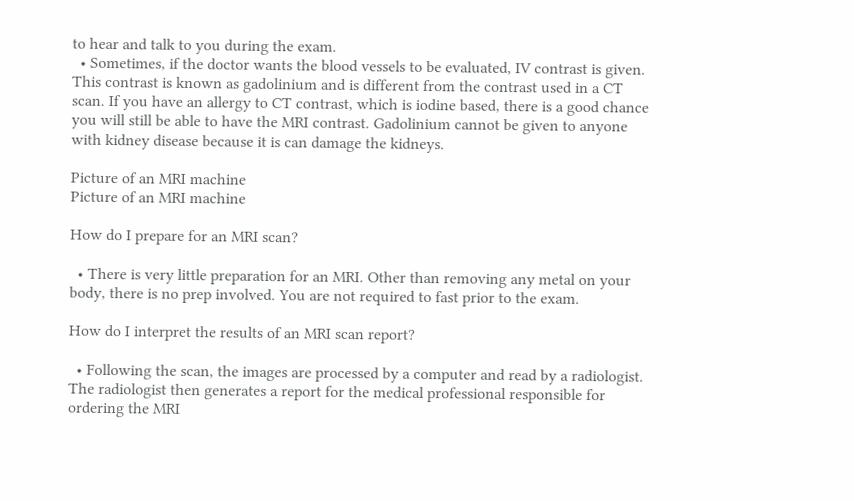to hear and talk to you during the exam.
  • Sometimes, if the doctor wants the blood vessels to be evaluated, IV contrast is given. This contrast is known as gadolinium and is different from the contrast used in a CT scan. If you have an allergy to CT contrast, which is iodine based, there is a good chance you will still be able to have the MRI contrast. Gadolinium cannot be given to anyone with kidney disease because it is can damage the kidneys.

Picture of an MRI machine
Picture of an MRI machine

How do I prepare for an MRI scan?

  • There is very little preparation for an MRI. Other than removing any metal on your body, there is no prep involved. You are not required to fast prior to the exam.

How do I interpret the results of an MRI scan report?

  • Following the scan, the images are processed by a computer and read by a radiologist. The radiologist then generates a report for the medical professional responsible for ordering the MRI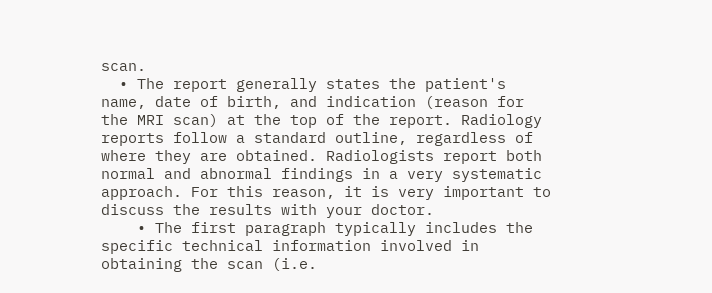scan.
  • The report generally states the patient's name, date of birth, and indication (reason for the MRI scan) at the top of the report. Radiology reports follow a standard outline, regardless of where they are obtained. Radiologists report both normal and abnormal findings in a very systematic approach. For this reason, it is very important to discuss the results with your doctor.
    • The first paragraph typically includes the specific technical information involved in obtaining the scan (i.e.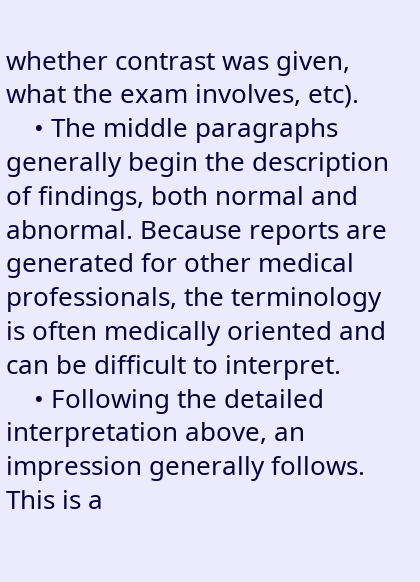whether contrast was given, what the exam involves, etc).
    • The middle paragraphs generally begin the description of findings, both normal and abnormal. Because reports are generated for other medical professionals, the terminology is often medically oriented and can be difficult to interpret.
    • Following the detailed interpretation above, an impression generally follows. This is a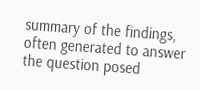summary of the findings, often generated to answer the question posed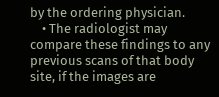by the ordering physician.
    • The radiologist may compare these findings to any previous scans of that body site, if the images are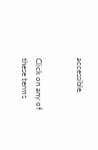accessible.


Click on any of these terms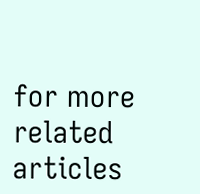for more related articles